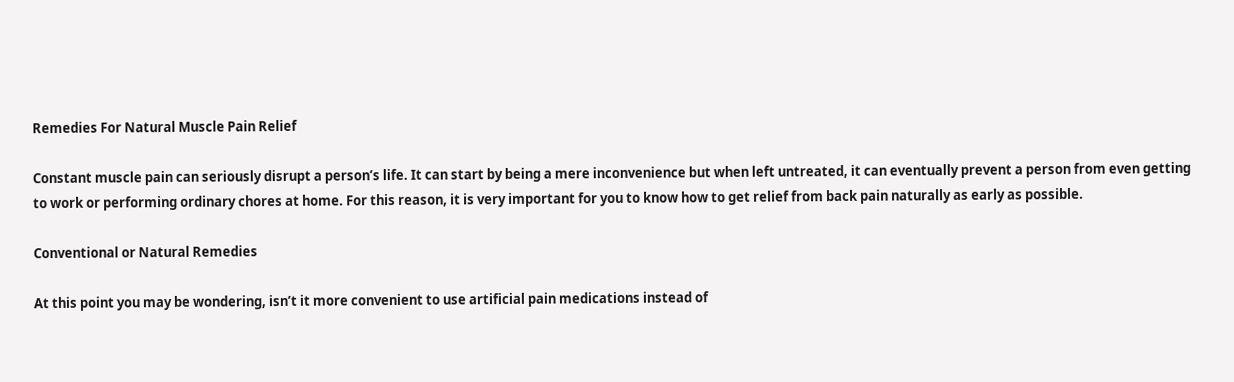Remedies For Natural Muscle Pain Relief

Constant muscle pain can seriously disrupt a person’s life. It can start by being a mere inconvenience but when left untreated, it can eventually prevent a person from even getting to work or performing ordinary chores at home. For this reason, it is very important for you to know how to get relief from back pain naturally as early as possible.

Conventional or Natural Remedies

At this point you may be wondering, isn’t it more convenient to use artificial pain medications instead of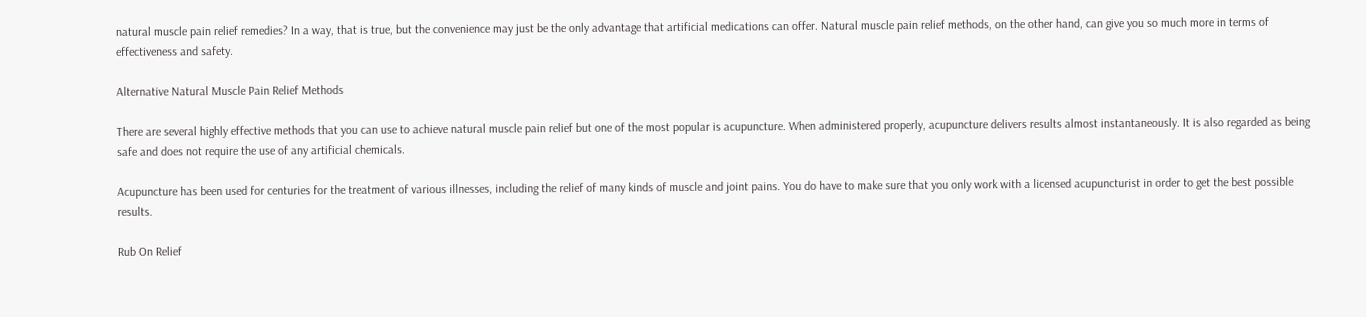natural muscle pain relief remedies? In a way, that is true, but the convenience may just be the only advantage that artificial medications can offer. Natural muscle pain relief methods, on the other hand, can give you so much more in terms of effectiveness and safety.

Alternative Natural Muscle Pain Relief Methods

There are several highly effective methods that you can use to achieve natural muscle pain relief but one of the most popular is acupuncture. When administered properly, acupuncture delivers results almost instantaneously. It is also regarded as being safe and does not require the use of any artificial chemicals.

Acupuncture has been used for centuries for the treatment of various illnesses, including the relief of many kinds of muscle and joint pains. You do have to make sure that you only work with a licensed acupuncturist in order to get the best possible results.

Rub On Relief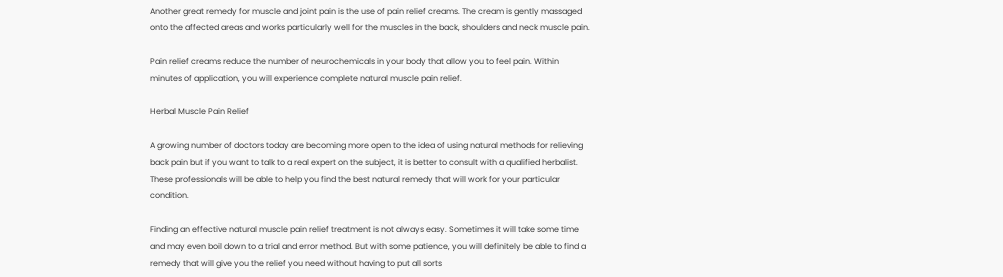Another great remedy for muscle and joint pain is the use of pain relief creams. The cream is gently massaged onto the affected areas and works particularly well for the muscles in the back, shoulders and neck muscle pain.

Pain relief creams reduce the number of neurochemicals in your body that allow you to feel pain. Within minutes of application, you will experience complete natural muscle pain relief.

Herbal Muscle Pain Relief

A growing number of doctors today are becoming more open to the idea of using natural methods for relieving back pain but if you want to talk to a real expert on the subject, it is better to consult with a qualified herbalist. These professionals will be able to help you find the best natural remedy that will work for your particular condition.

Finding an effective natural muscle pain relief treatment is not always easy. Sometimes it will take some time and may even boil down to a trial and error method. But with some patience, you will definitely be able to find a remedy that will give you the relief you need without having to put all sorts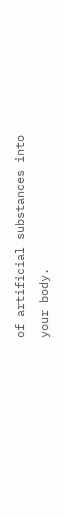of artificial substances into your body.